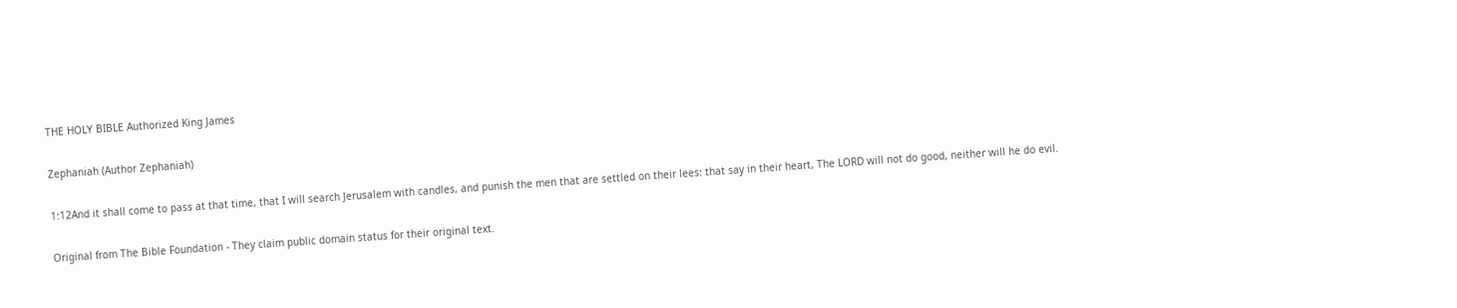THE HOLY BIBLE Authorized King James

Zephaniah (Author Zephaniah)

1:12And it shall come to pass at that time, that I will search Jerusalem with candles, and punish the men that are settled on their lees: that say in their heart, The LORD will not do good, neither will he do evil.

Original from The Bible Foundation - They claim public domain status for their original text.